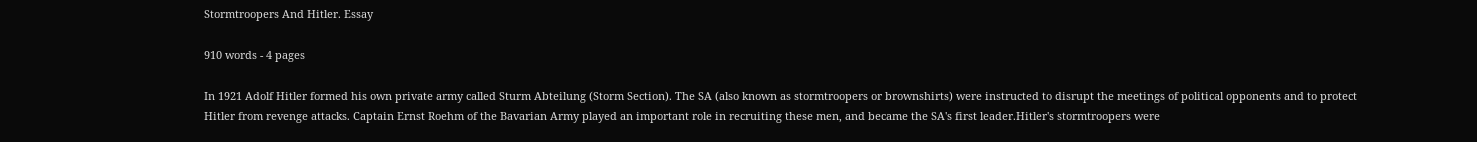Stormtroopers And Hitler. Essay

910 words - 4 pages

In 1921 Adolf Hitler formed his own private army called Sturm Abteilung (Storm Section). The SA (also known as stormtroopers or brownshirts) were instructed to disrupt the meetings of political opponents and to protect Hitler from revenge attacks. Captain Ernst Roehm of the Bavarian Army played an important role in recruiting these men, and became the SA's first leader.Hitler's stormtroopers were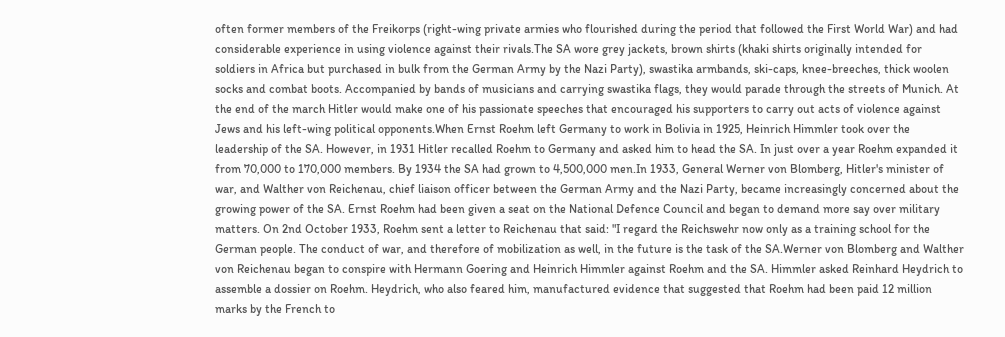often former members of the Freikorps (right-wing private armies who flourished during the period that followed the First World War) and had considerable experience in using violence against their rivals.The SA wore grey jackets, brown shirts (khaki shirts originally intended for soldiers in Africa but purchased in bulk from the German Army by the Nazi Party), swastika armbands, ski-caps, knee-breeches, thick woolen socks and combat boots. Accompanied by bands of musicians and carrying swastika flags, they would parade through the streets of Munich. At the end of the march Hitler would make one of his passionate speeches that encouraged his supporters to carry out acts of violence against Jews and his left-wing political opponents.When Ernst Roehm left Germany to work in Bolivia in 1925, Heinrich Himmler took over the leadership of the SA. However, in 1931 Hitler recalled Roehm to Germany and asked him to head the SA. In just over a year Roehm expanded it from 70,000 to 170,000 members. By 1934 the SA had grown to 4,500,000 men.In 1933, General Werner von Blomberg, Hitler's minister of war, and Walther von Reichenau, chief liaison officer between the German Army and the Nazi Party, became increasingly concerned about the growing power of the SA. Ernst Roehm had been given a seat on the National Defence Council and began to demand more say over military matters. On 2nd October 1933, Roehm sent a letter to Reichenau that said: "I regard the Reichswehr now only as a training school for the German people. The conduct of war, and therefore of mobilization as well, in the future is the task of the SA.Werner von Blomberg and Walther von Reichenau began to conspire with Hermann Goering and Heinrich Himmler against Roehm and the SA. Himmler asked Reinhard Heydrich to assemble a dossier on Roehm. Heydrich, who also feared him, manufactured evidence that suggested that Roehm had been paid 12 million marks by the French to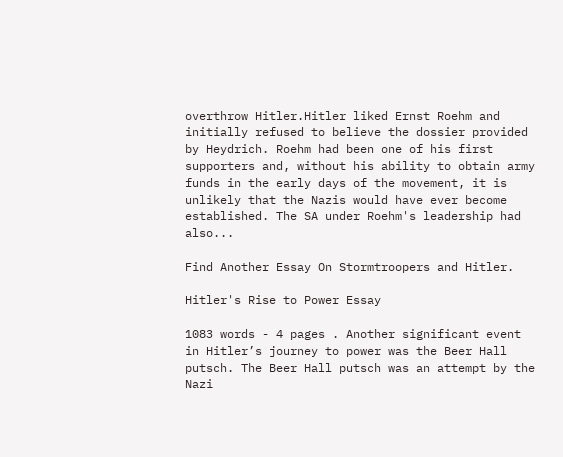overthrow Hitler.Hitler liked Ernst Roehm and initially refused to believe the dossier provided by Heydrich. Roehm had been one of his first supporters and, without his ability to obtain army funds in the early days of the movement, it is unlikely that the Nazis would have ever become established. The SA under Roehm's leadership had also...

Find Another Essay On Stormtroopers and Hitler.

Hitler's Rise to Power Essay

1083 words - 4 pages . Another significant event in Hitler’s journey to power was the Beer Hall putsch. The Beer Hall putsch was an attempt by the Nazi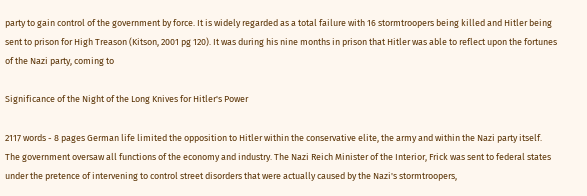party to gain control of the government by force. It is widely regarded as a total failure with 16 stormtroopers being killed and Hitler being sent to prison for High Treason (Kitson, 2001 pg 120). It was during his nine months in prison that Hitler was able to reflect upon the fortunes of the Nazi party, coming to

Significance of the Night of the Long Knives for Hitler's Power

2117 words - 8 pages German life limited the opposition to Hitler within the conservative elite, the army and within the Nazi party itself. The government oversaw all functions of the economy and industry. The Nazi Reich Minister of the Interior, Frick was sent to federal states under the pretence of intervening to control street disorders that were actually caused by the Nazi's stormtroopers,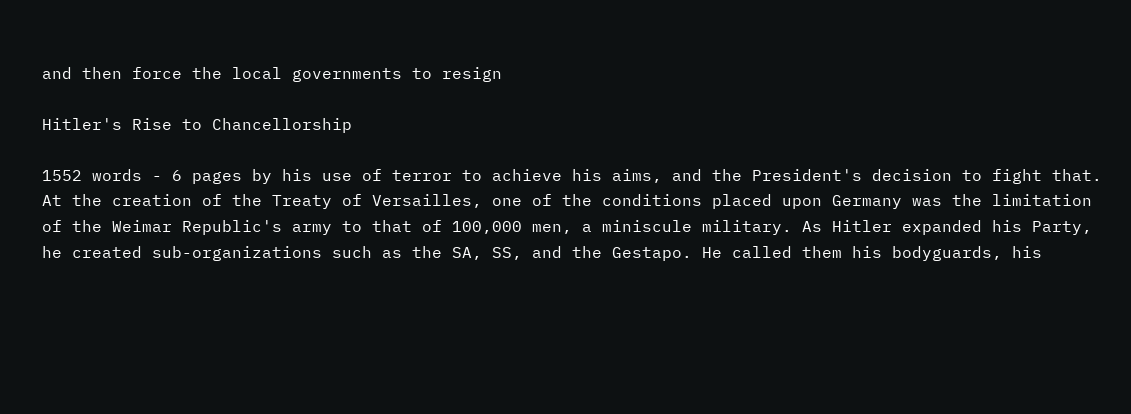and then force the local governments to resign

Hitler's Rise to Chancellorship

1552 words - 6 pages by his use of terror to achieve his aims, and the President's decision to fight that. At the creation of the Treaty of Versailles, one of the conditions placed upon Germany was the limitation of the Weimar Republic's army to that of 100,000 men, a miniscule military. As Hitler expanded his Party, he created sub-organizations such as the SA, SS, and the Gestapo. He called them his bodyguards, his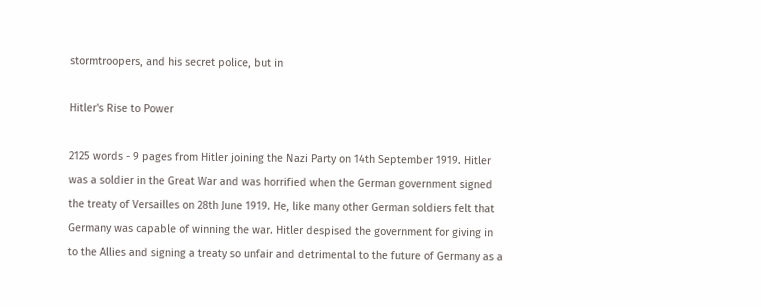stormtroopers, and his secret police, but in

Hitler's Rise to Power

2125 words - 9 pages from Hitler joining the Nazi Party on 14th September 1919. Hitler was a soldier in the Great War and was horrified when the German government signed the treaty of Versailles on 28th June 1919. He, like many other German soldiers felt that Germany was capable of winning the war. Hitler despised the government for giving in to the Allies and signing a treaty so unfair and detrimental to the future of Germany as a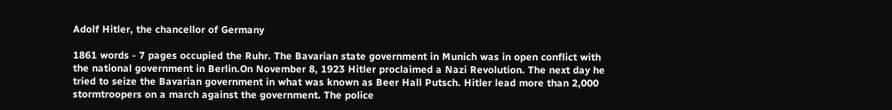Adolf Hitler, the chancellor of Germany

1861 words - 7 pages occupied the Ruhr. The Bavarian state government in Munich was in open conflict with the national government in Berlin.On November 8, 1923 Hitler proclaimed a Nazi Revolution. The next day he tried to seize the Bavarian government in what was known as Beer Hall Putsch. Hitler lead more than 2,000 stormtroopers on a march against the government. The police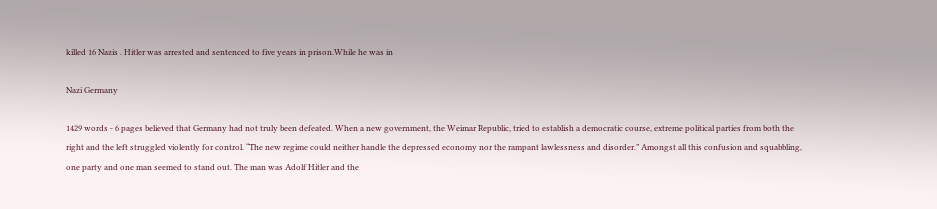killed 16 Nazis . Hitler was arrested and sentenced to five years in prison.While he was in

Nazi Germany

1429 words - 6 pages believed that Germany had not truly been defeated. When a new government, the Weimar Republic, tried to establish a democratic course, extreme political parties from both the right and the left struggled violently for control. “The new regime could neither handle the depressed economy nor the rampant lawlessness and disorder.” Amongst all this confusion and squabbling, one party and one man seemed to stand out. The man was Adolf Hitler and the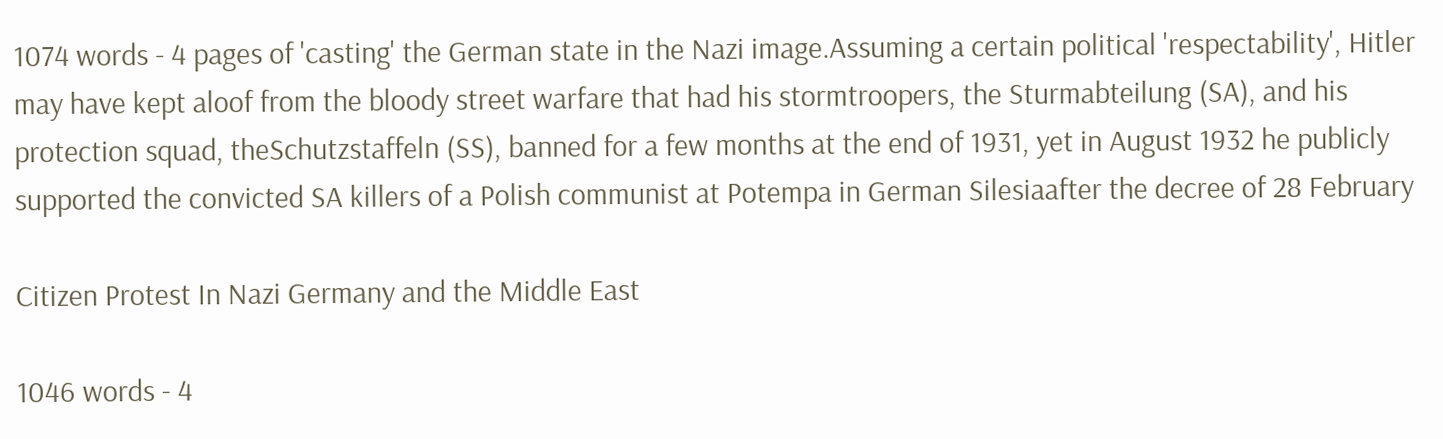1074 words - 4 pages of 'casting' the German state in the Nazi image.Assuming a certain political 'respectability', Hitler may have kept aloof from the bloody street warfare that had his stormtroopers, the Sturmabteilung (SA), and his protection squad, theSchutzstaffeln (SS), banned for a few months at the end of 1931, yet in August 1932 he publicly supported the convicted SA killers of a Polish communist at Potempa in German Silesiaafter the decree of 28 February

Citizen Protest In Nazi Germany and the Middle East

1046 words - 4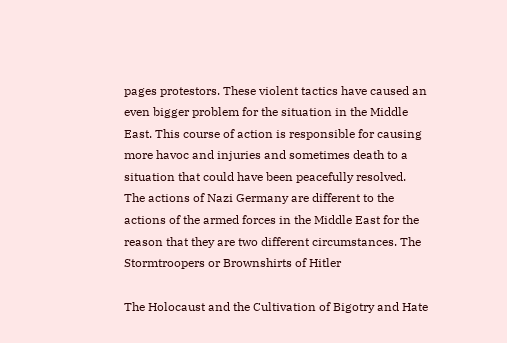pages protestors. These violent tactics have caused an even bigger problem for the situation in the Middle East. This course of action is responsible for causing more havoc and injuries and sometimes death to a situation that could have been peacefully resolved. The actions of Nazi Germany are different to the actions of the armed forces in the Middle East for the reason that they are two different circumstances. The Stormtroopers or Brownshirts of Hitler

The Holocaust and the Cultivation of Bigotry and Hate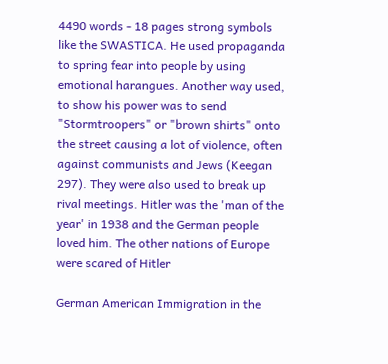4490 words - 18 pages strong symbols like the SWASTICA. He used propaganda to spring fear into people by using emotional harangues. Another way used, to show his power was to send "Stormtroopers" or "brown shirts" onto the street causing a lot of violence, often against communists and Jews (Keegan 297). They were also used to break up rival meetings. Hitler was the 'man of the year' in 1938 and the German people loved him. The other nations of Europe were scared of Hitler

German American Immigration in the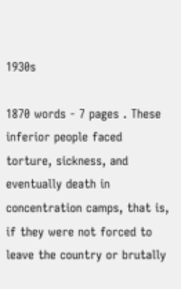1930s

1870 words - 7 pages . These inferior people faced torture, sickness, and eventually death in concentration camps, that is, if they were not forced to leave the country or brutally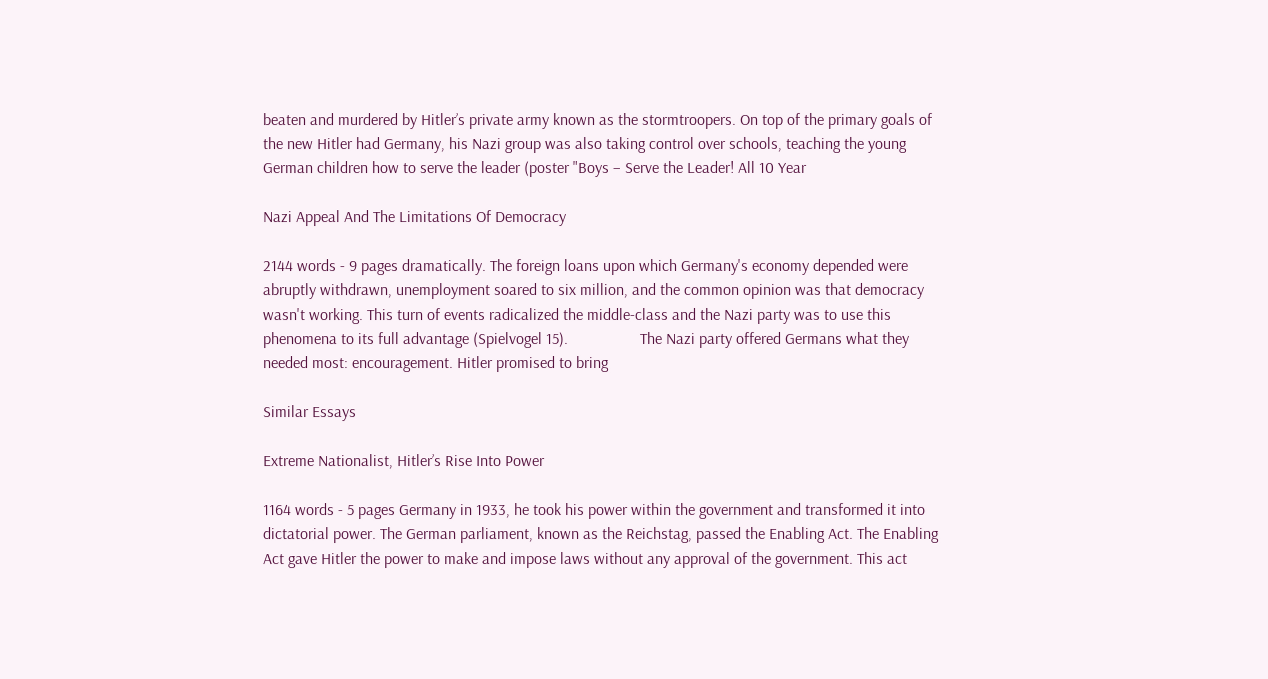beaten and murdered by Hitler’s private army known as the stormtroopers. On top of the primary goals of the new Hitler had Germany, his Nazi group was also taking control over schools, teaching the young German children how to serve the leader (poster "Boys – Serve the Leader! All 10 Year

Nazi Appeal And The Limitations Of Democracy

2144 words - 9 pages dramatically. The foreign loans upon which Germany's economy depended were abruptly withdrawn, unemployment soared to six million, and the common opinion was that democracy wasn't working. This turn of events radicalized the middle-class and the Nazi party was to use this phenomena to its full advantage (Spielvogel 15).                  The Nazi party offered Germans what they needed most: encouragement. Hitler promised to bring

Similar Essays

Extreme Nationalist, Hitler’s Rise Into Power

1164 words - 5 pages Germany in 1933, he took his power within the government and transformed it into dictatorial power. The German parliament, known as the Reichstag, passed the Enabling Act. The Enabling Act gave Hitler the power to make and impose laws without any approval of the government. This act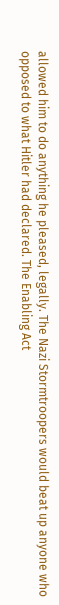allowed him to do anything he pleased, legally. The Nazi Stormtroopers would beat up anyone who opposed to what Hitler had declared. The Enabling Act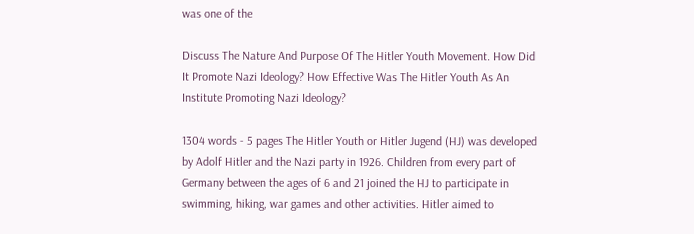was one of the

Discuss The Nature And Purpose Of The Hitler Youth Movement. How Did It Promote Nazi Ideology? How Effective Was The Hitler Youth As An Institute Promoting Nazi Ideology?

1304 words - 5 pages The Hitler Youth or Hitler Jugend (HJ) was developed by Adolf Hitler and the Nazi party in 1926. Children from every part of Germany between the ages of 6 and 21 joined the HJ to participate in swimming, hiking, war games and other activities. Hitler aimed to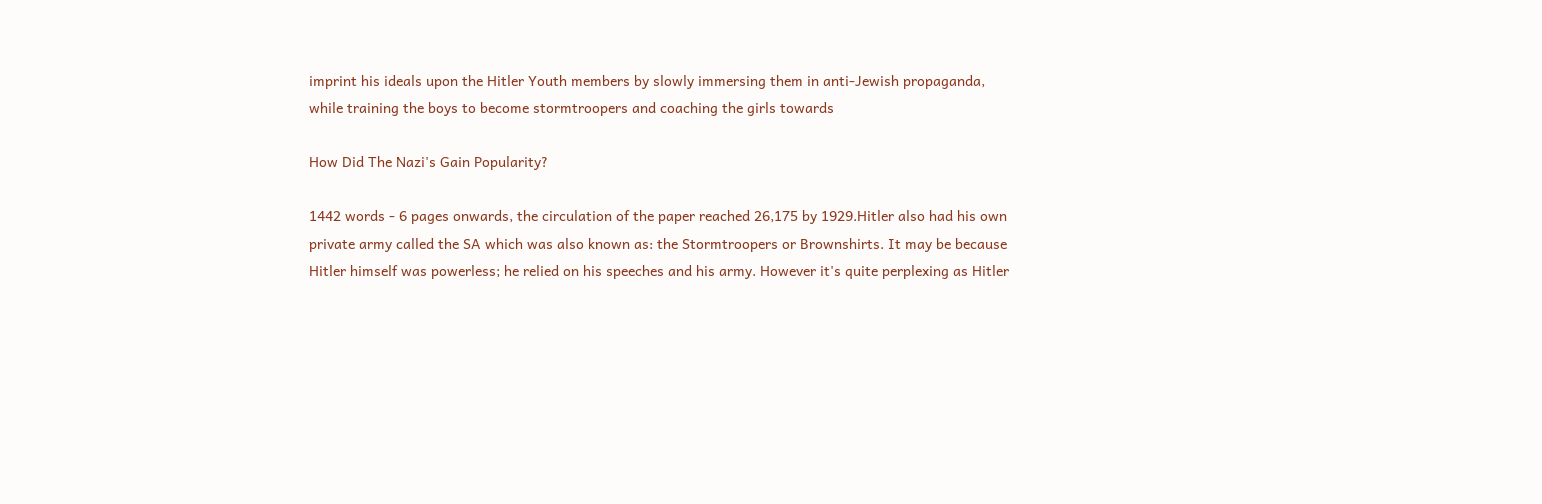imprint his ideals upon the Hitler Youth members by slowly immersing them in anti-Jewish propaganda, while training the boys to become stormtroopers and coaching the girls towards

How Did The Nazi's Gain Popularity?

1442 words - 6 pages onwards, the circulation of the paper reached 26,175 by 1929.Hitler also had his own private army called the SA which was also known as: the Stormtroopers or Brownshirts. It may be because Hitler himself was powerless; he relied on his speeches and his army. However it's quite perplexing as Hitler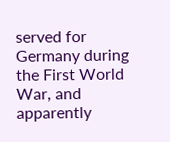served for Germany during the First World War, and apparently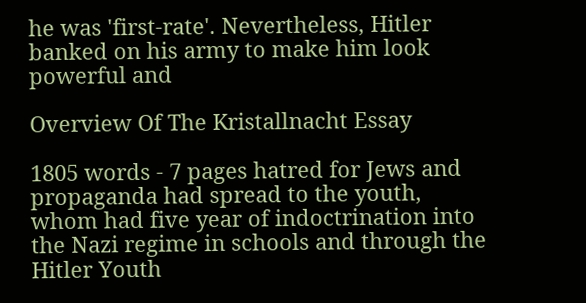he was 'first-rate'. Nevertheless, Hitler banked on his army to make him look powerful and

Overview Of The Kristallnacht Essay

1805 words - 7 pages hatred for Jews and propaganda had spread to the youth, whom had five year of indoctrination into the Nazi regime in schools and through the Hitler Youth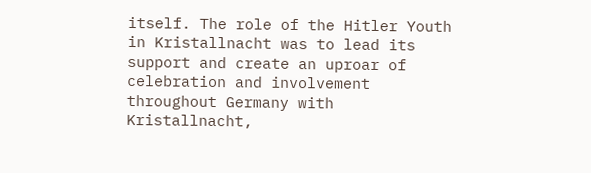itself. The role of the Hitler Youth in Kristallnacht was to lead its support and create an uproar of celebration and involvement throughout Germany with Kristallnacht,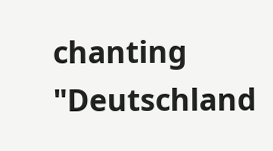chanting "Deutschland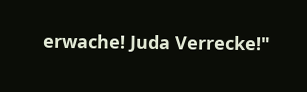erwache! Juda Verrecke!"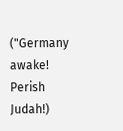("Germany awake! Perish Judah!)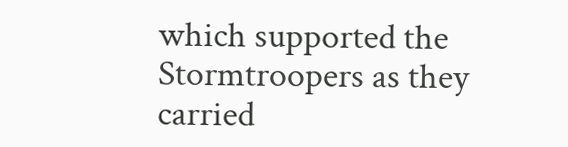which supported the Stormtroopers as they carried